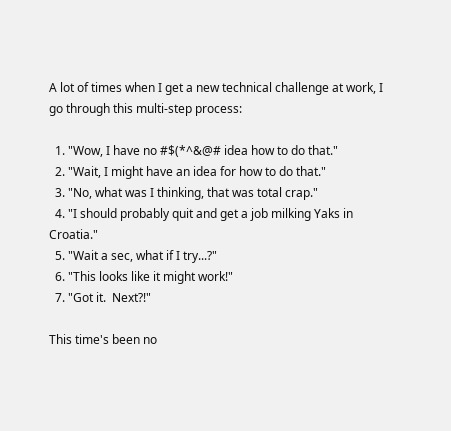A lot of times when I get a new technical challenge at work, I go through this multi-step process:

  1. "Wow, I have no #$(*^&@# idea how to do that."
  2. "Wait, I might have an idea for how to do that."
  3. "No, what was I thinking, that was total crap."
  4. "I should probably quit and get a job milking Yaks in Croatia."
  5. "Wait a sec, what if I try...?"
  6. "This looks like it might work!"
  7. "Got it.  Next?!"

This time's been no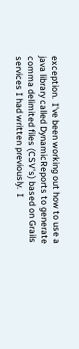exception.  I've been working out how to use a java library called DynamicReports to generate comma delimited files (CSV's) based on Grails services I had written previously.  I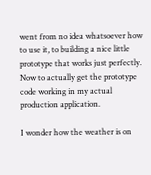went from no idea whatsoever how to use it, to building a nice little prototype that works just perfectly.  Now to actually get the prototype code working in my actual production application.

I wonder how the weather is on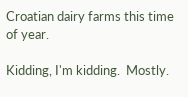Croatian dairy farms this time of year.

Kidding, I'm kidding.  Mostly.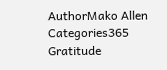AuthorMako Allen
Categories365 Gratitude